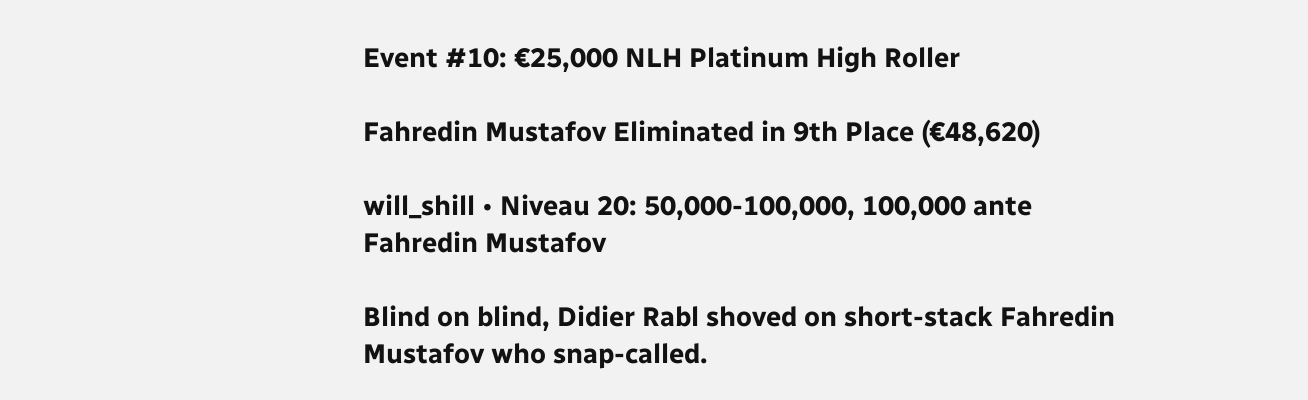Event #10: €25,000 NLH Platinum High Roller

Fahredin Mustafov Eliminated in 9th Place (€48,620)

will_shill • Niveau 20: 50,000-100,000, 100,000 ante
Fahredin Mustafov

Blind on blind, Didier Rabl shoved on short-stack Fahredin Mustafov who snap-called.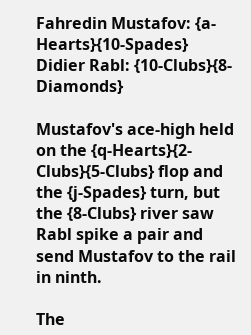Fahredin Mustafov: {a-Hearts}{10-Spades}
Didier Rabl: {10-Clubs}{8-Diamonds}

Mustafov's ace-high held on the {q-Hearts}{2-Clubs}{5-Clubs} flop and the {j-Spades} turn, but the {8-Clubs} river saw Rabl spike a pair and send Mustafov to the rail in ninth.

The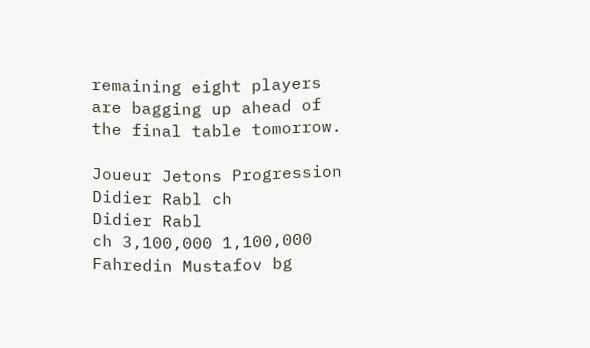remaining eight players are bagging up ahead of the final table tomorrow.

Joueur Jetons Progression
Didier Rabl ch
Didier Rabl
ch 3,100,000 1,100,000
Fahredin Mustafov bg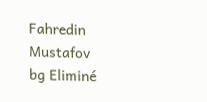Fahredin Mustafov
bg Eliminé